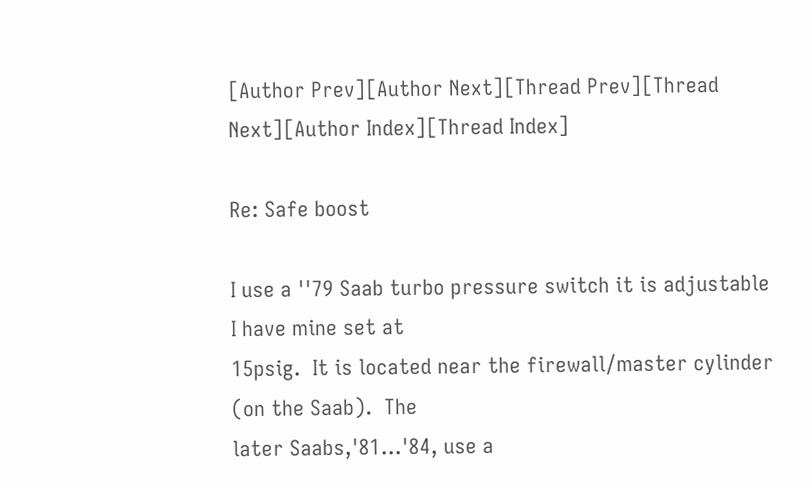[Author Prev][Author Next][Thread Prev][Thread Next][Author Index][Thread Index]

Re: Safe boost

I use a ''79 Saab turbo pressure switch it is adjustable I have mine set at
15psig.  It is located near the firewall/master cylinder (on the Saab).  The
later Saabs,'81...'84, use a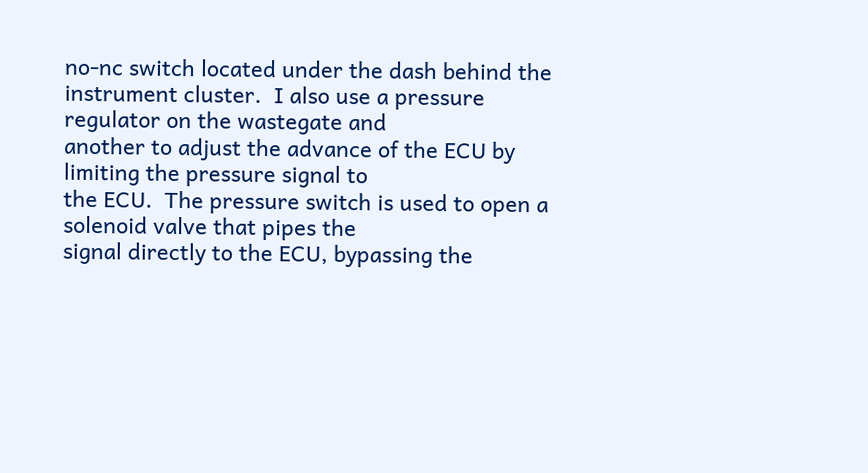no-nc switch located under the dash behind the
instrument cluster.  I also use a pressure regulator on the wastegate and
another to adjust the advance of the ECU by limiting the pressure signal to
the ECU.  The pressure switch is used to open a solenoid valve that pipes the
signal directly to the ECU, bypassing the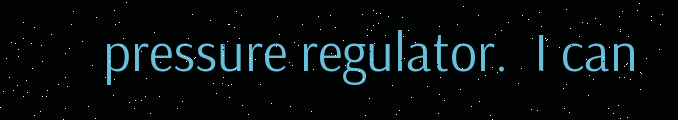pressure regulator.  I can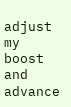adjust
my boost and advance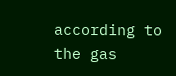according to the gas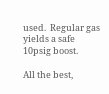used.  Regular gas yields a safe
10psig boost.

All the best,